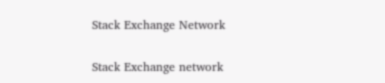Stack Exchange Network

Stack Exchange network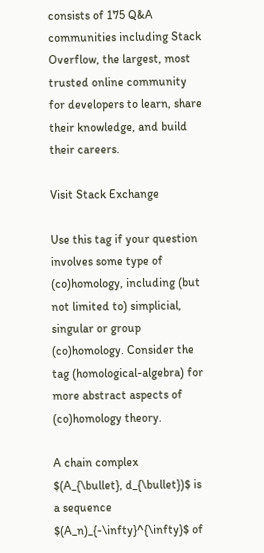consists of 175 Q&A communities including Stack Overflow, the largest, most trusted online community for developers to learn, share their knowledge, and build their careers.

Visit Stack Exchange

Use this tag if your question involves some type of (co)homology, including (but not limited to) simplicial, singular or group (co)homology. Consider the tag (homological-algebra) for more abstract aspects of (co)homology theory.

A chain complex $(A_{\bullet}, d_{\bullet})$ is a sequence $(A_n)_{-\infty}^{\infty}$ of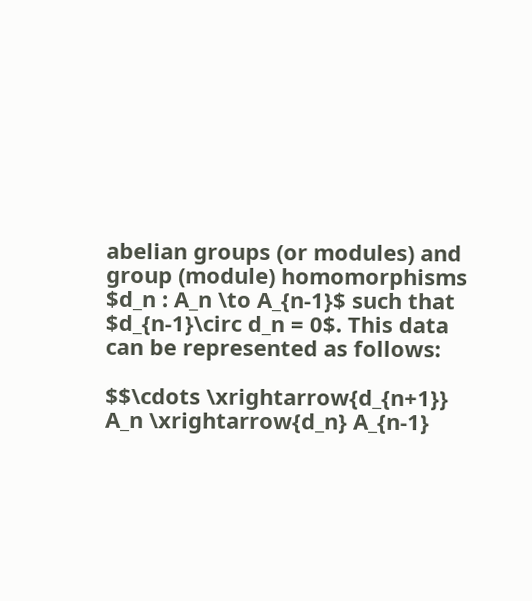abelian groups (or modules) and group (module) homomorphisms $d_n : A_n \to A_{n-1}$ such that $d_{n-1}\circ d_n = 0$. This data can be represented as follows:

$$\cdots \xrightarrow{d_{n+1}} A_n \xrightarrow{d_n} A_{n-1}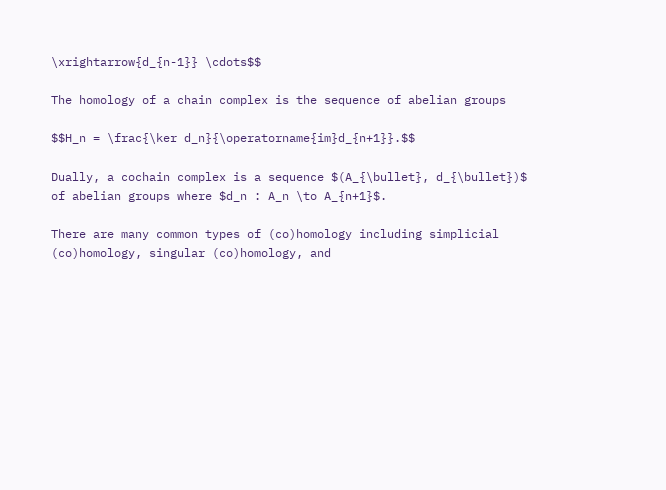\xrightarrow{d_{n-1}} \cdots$$

The homology of a chain complex is the sequence of abelian groups

$$H_n = \frac{\ker d_n}{\operatorname{im}d_{n+1}}.$$

Dually, a cochain complex is a sequence $(A_{\bullet}, d_{\bullet})$ of abelian groups where $d_n : A_n \to A_{n+1}$.

There are many common types of (co)homology including simplicial (co)homology, singular (co)homology, and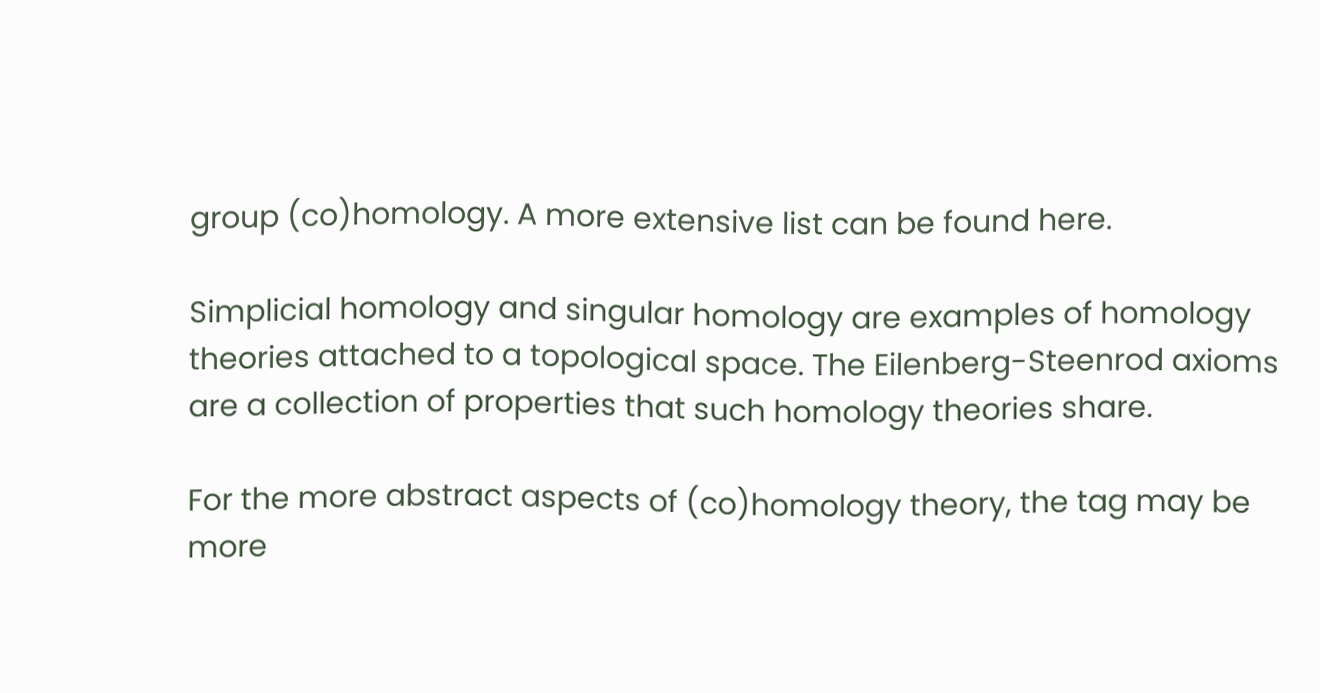group (co)homology. A more extensive list can be found here.

Simplicial homology and singular homology are examples of homology theories attached to a topological space. The Eilenberg-Steenrod axioms are a collection of properties that such homology theories share.

For the more abstract aspects of (co)homology theory, the tag may be more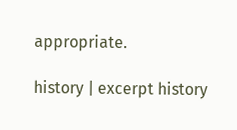appropriate.

history | excerpt history